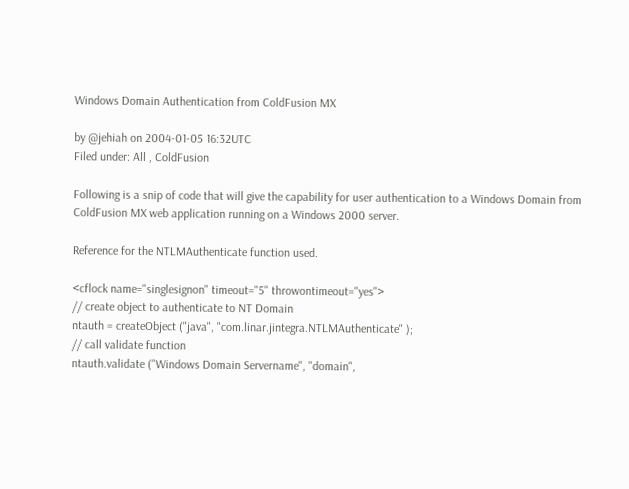Windows Domain Authentication from ColdFusion MX

by @jehiah on 2004-01-05 16:32UTC
Filed under: All , ColdFusion

Following is a snip of code that will give the capability for user authentication to a Windows Domain from ColdFusion MX web application running on a Windows 2000 server.

Reference for the NTLMAuthenticate function used.

<cflock name="singlesignon" timeout="5" throwontimeout="yes">
// create object to authenticate to NT Domain
ntauth = createObject ("java", "com.linar.jintegra.NTLMAuthenticate" );
// call validate function
ntauth.validate ("Windows Domain Servername", "domain",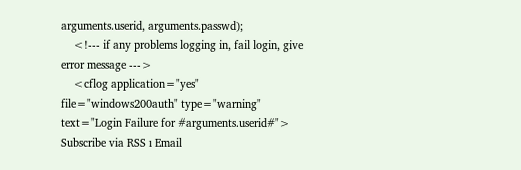arguments.userid, arguments.passwd);
    <!--- if any problems logging in, fail login, give error message --->
    <cflog application="yes" file="windows200auth" type="warning" text="Login Failure for #arguments.userid#">
Subscribe via RSS ı Email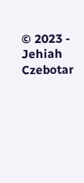© 2023 - Jehiah Czebotar